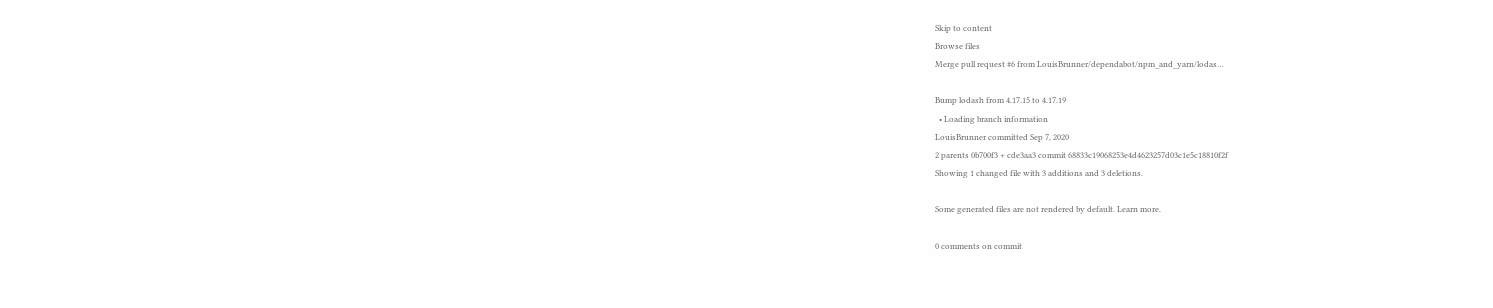Skip to content
Browse files
Merge pull request #6 from LouisBrunner/dependabot/npm_and_yarn/lodas…

Bump lodash from 4.17.15 to 4.17.19
  • Loading branch information
LouisBrunner committed Sep 7, 2020
2 parents 0b700f3 + cde3aa3 commit 68833c19068253e4d4623257d03c1e5c18810f2f
Showing 1 changed file with 3 additions and 3 deletions.

Some generated files are not rendered by default. Learn more.

0 comments on commit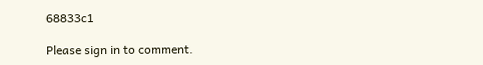68833c1

Please sign in to comment.